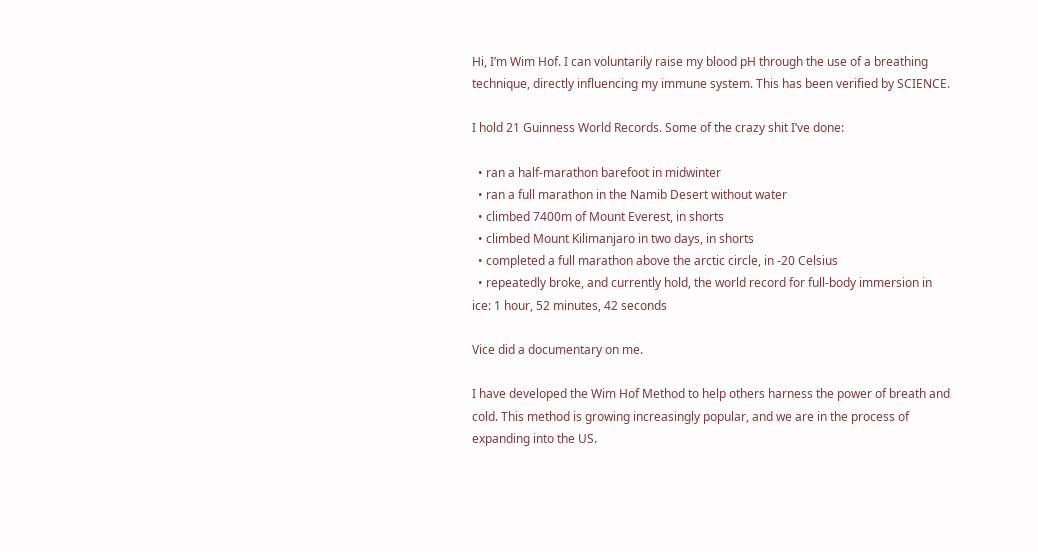Hi, I’m Wim Hof. I can voluntarily raise my blood pH through the use of a breathing technique, directly influencing my immune system. This has been verified by SCIENCE.

I hold 21 Guinness World Records. Some of the crazy shit I’ve done:

  • ran a half-marathon barefoot in midwinter
  • ran a full marathon in the Namib Desert without water
  • climbed 7400m of Mount Everest, in shorts
  • climbed Mount Kilimanjaro in two days, in shorts
  • completed a full marathon above the arctic circle, in -20 Celsius
  • repeatedly broke, and currently hold, the world record for full-body immersion in ice: 1 hour, 52 minutes, 42 seconds

Vice did a documentary on me.

I have developed the Wim Hof Method to help others harness the power of breath and cold. This method is growing increasingly popular, and we are in the process of expanding into the US.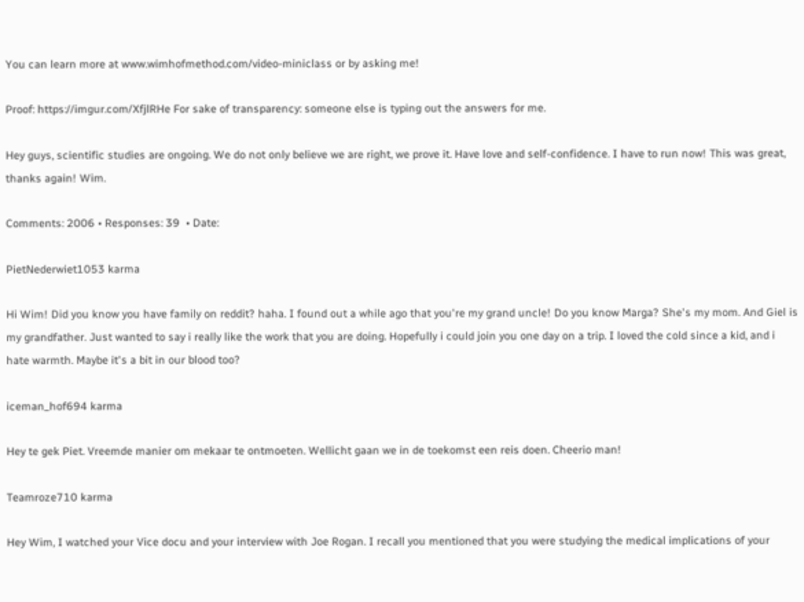You can learn more at www.wimhofmethod.com/video-miniclass or by asking me!

Proof: https://imgur.com/XfjlRHe For sake of transparency: someone else is typing out the answers for me.

Hey guys, scientific studies are ongoing. We do not only believe we are right, we prove it. Have love and self-confidence. I have to run now! This was great, thanks again! Wim.

Comments: 2006 • Responses: 39  • Date:

PietNederwiet1053 karma

Hi Wim! Did you know you have family on reddit? haha. I found out a while ago that you're my grand uncle! Do you know Marga? She's my mom. And Giel is my grandfather. Just wanted to say i really like the work that you are doing. Hopefully i could join you one day on a trip. I loved the cold since a kid, and i hate warmth. Maybe it's a bit in our blood too?

iceman_hof694 karma

Hey te gek Piet. Vreemde manier om mekaar te ontmoeten. Wellicht gaan we in de toekomst een reis doen. Cheerio man!

Teamroze710 karma

Hey Wim, I watched your Vice docu and your interview with Joe Rogan. I recall you mentioned that you were studying the medical implications of your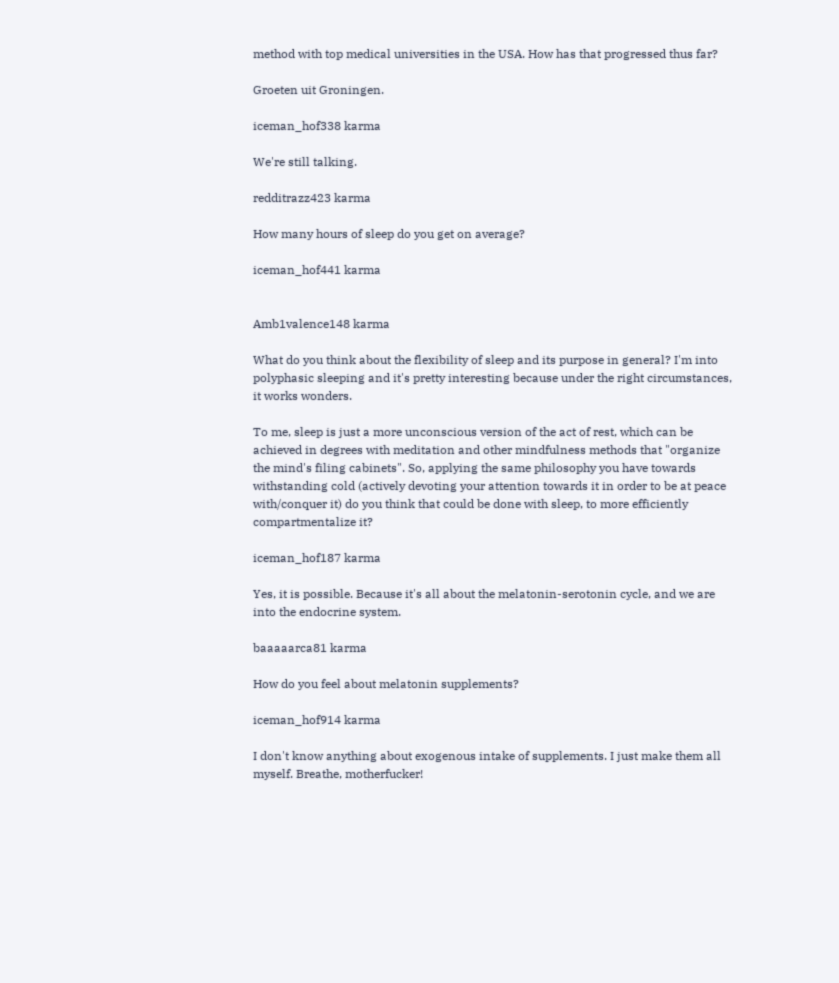method with top medical universities in the USA. How has that progressed thus far?

Groeten uit Groningen.

iceman_hof338 karma

We're still talking.

redditrazz423 karma

How many hours of sleep do you get on average?

iceman_hof441 karma


Amb1valence148 karma

What do you think about the flexibility of sleep and its purpose in general? I'm into polyphasic sleeping and it's pretty interesting because under the right circumstances, it works wonders.

To me, sleep is just a more unconscious version of the act of rest, which can be achieved in degrees with meditation and other mindfulness methods that "organize the mind's filing cabinets". So, applying the same philosophy you have towards withstanding cold (actively devoting your attention towards it in order to be at peace with/conquer it) do you think that could be done with sleep, to more efficiently compartmentalize it?

iceman_hof187 karma

Yes, it is possible. Because it's all about the melatonin-serotonin cycle, and we are into the endocrine system.

baaaaarca81 karma

How do you feel about melatonin supplements?

iceman_hof914 karma

I don't know anything about exogenous intake of supplements. I just make them all myself. Breathe, motherfucker!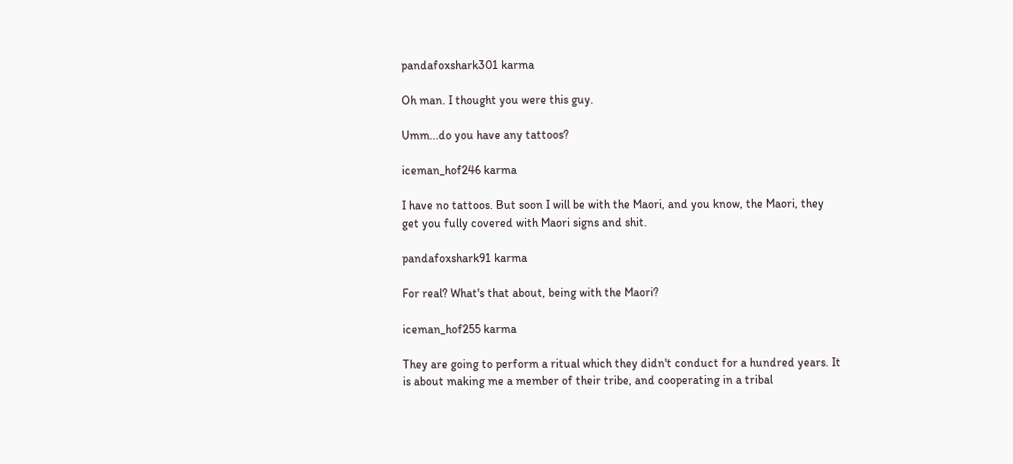pandafoxshark301 karma

Oh man. I thought you were this guy.

Umm...do you have any tattoos?

iceman_hof246 karma

I have no tattoos. But soon I will be with the Maori, and you know, the Maori, they get you fully covered with Maori signs and shit.

pandafoxshark91 karma

For real? What's that about, being with the Maori?

iceman_hof255 karma

They are going to perform a ritual which they didn't conduct for a hundred years. It is about making me a member of their tribe, and cooperating in a tribal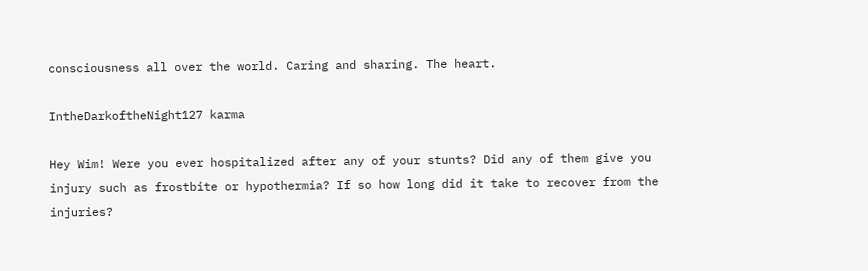consciousness all over the world. Caring and sharing. The heart.

IntheDarkoftheNight127 karma

Hey Wim! Were you ever hospitalized after any of your stunts? Did any of them give you injury such as frostbite or hypothermia? If so how long did it take to recover from the injuries?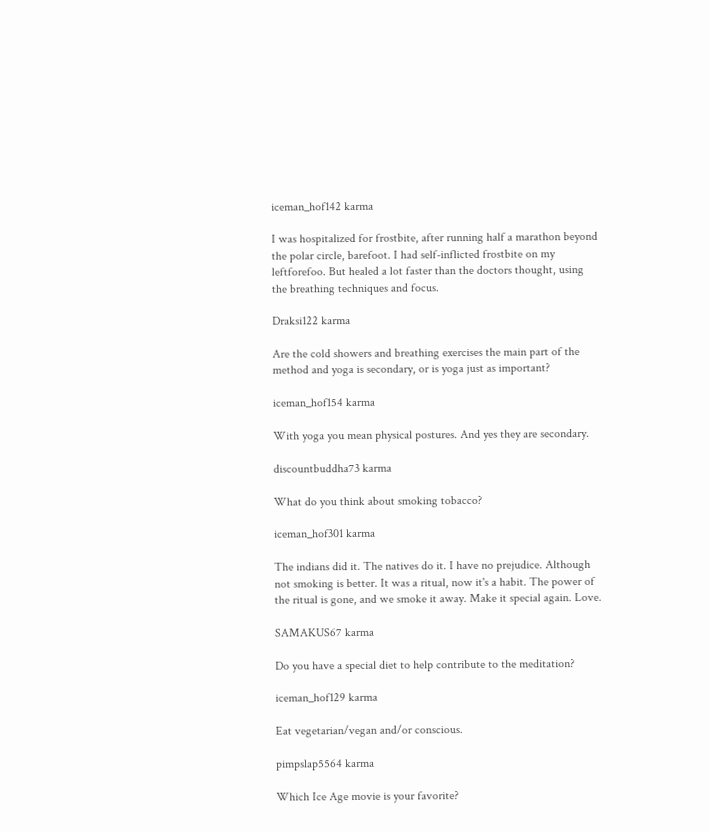iceman_hof142 karma

I was hospitalized for frostbite, after running half a marathon beyond the polar circle, barefoot. I had self-inflicted frostbite on my leftforefoo. But healed a lot faster than the doctors thought, using the breathing techniques and focus.

Draksi122 karma

Are the cold showers and breathing exercises the main part of the method and yoga is secondary, or is yoga just as important?

iceman_hof154 karma

With yoga you mean physical postures. And yes they are secondary.

discountbuddha73 karma

What do you think about smoking tobacco?

iceman_hof301 karma

The indians did it. The natives do it. I have no prejudice. Although not smoking is better. It was a ritual, now it's a habit. The power of the ritual is gone, and we smoke it away. Make it special again. Love.

SAMAKUS67 karma

Do you have a special diet to help contribute to the meditation?

iceman_hof129 karma

Eat vegetarian/vegan and/or conscious.

pimpslap5564 karma

Which Ice Age movie is your favorite?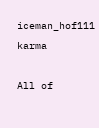iceman_hof111 karma

All of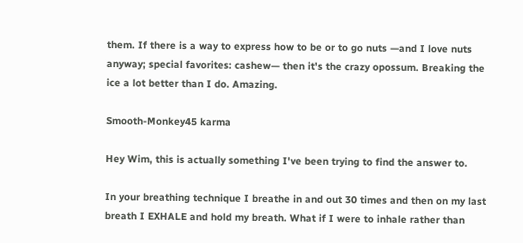them. If there is a way to express how to be or to go nuts —and I love nuts anyway; special favorites: cashew— then it's the crazy opossum. Breaking the ice a lot better than I do. Amazing.

Smooth-Monkey45 karma

Hey Wim, this is actually something I've been trying to find the answer to.

In your breathing technique I breathe in and out 30 times and then on my last breath I EXHALE and hold my breath. What if I were to inhale rather than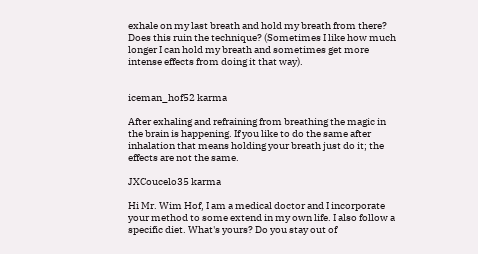exhale on my last breath and hold my breath from there? Does this ruin the technique? (Sometimes I like how much longer I can hold my breath and sometimes get more intense effects from doing it that way).


iceman_hof52 karma

After exhaling and refraining from breathing the magic in the brain is happening. If you like to do the same after inhalation that means holding your breath just do it; the effects are not the same.

JXCoucelo35 karma

Hi Mr. Wim Hof, I am a medical doctor and I incorporate your method to some extend in my own life. I also follow a specific diet. What's yours? Do you stay out of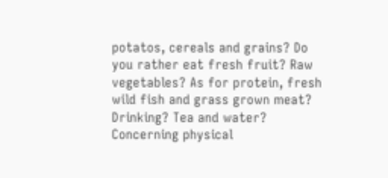potatos, cereals and grains? Do you rather eat fresh fruit? Raw vegetables? As for protein, fresh wild fish and grass grown meat? Drinking? Tea and water? Concerning physical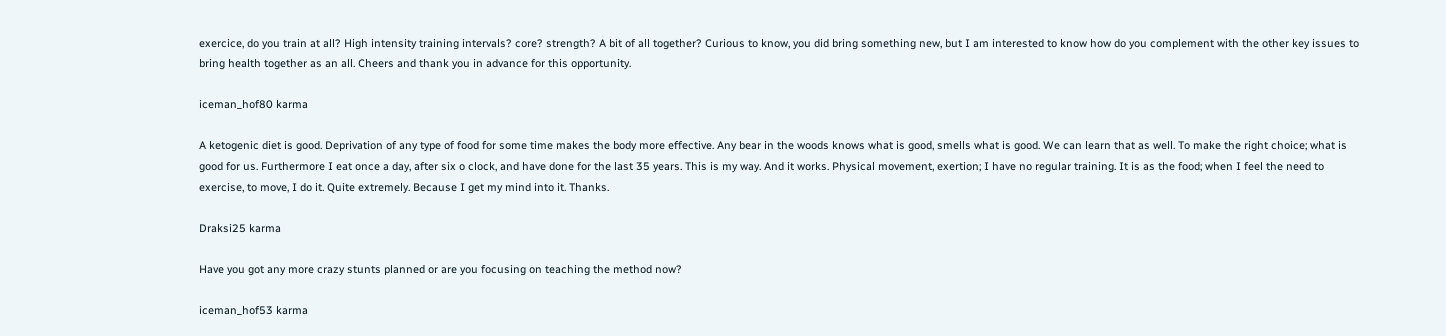exercice, do you train at all? High intensity training intervals? core? strength? A bit of all together? Curious to know, you did bring something new, but I am interested to know how do you complement with the other key issues to bring health together as an all. Cheers and thank you in advance for this opportunity.

iceman_hof80 karma

A ketogenic diet is good. Deprivation of any type of food for some time makes the body more effective. Any bear in the woods knows what is good, smells what is good. We can learn that as well. To make the right choice; what is good for us. Furthermore I eat once a day, after six o clock, and have done for the last 35 years. This is my way. And it works. Physical movement, exertion; I have no regular training. It is as the food; when I feel the need to exercise, to move, I do it. Quite extremely. Because I get my mind into it. Thanks.

Draksi25 karma

Have you got any more crazy stunts planned or are you focusing on teaching the method now?

iceman_hof53 karma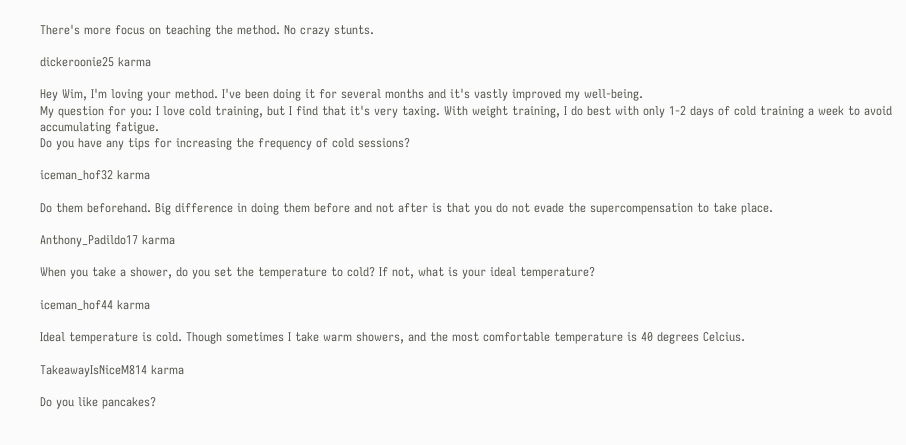There's more focus on teaching the method. No crazy stunts.

dickeroonie25 karma

Hey Wim, I'm loving your method. I've been doing it for several months and it's vastly improved my well-being.
My question for you: I love cold training, but I find that it's very taxing. With weight training, I do best with only 1-2 days of cold training a week to avoid accumulating fatigue.
Do you have any tips for increasing the frequency of cold sessions?

iceman_hof32 karma

Do them beforehand. Big difference in doing them before and not after is that you do not evade the supercompensation to take place.

Anthony_Padildo17 karma

When you take a shower, do you set the temperature to cold? If not, what is your ideal temperature?

iceman_hof44 karma

Ideal temperature is cold. Though sometimes I take warm showers, and the most comfortable temperature is 40 degrees Celcius.

TakeawayIsNiceM814 karma

Do you like pancakes?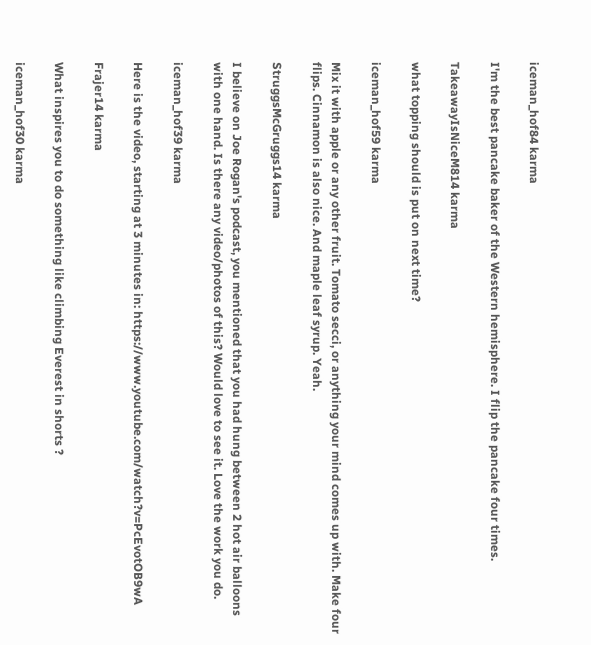iceman_hof84 karma

I'm the best pancake baker of the Western hemisphere. I flip the pancake four times.

TakeawayIsNiceM814 karma

what topping should is put on next time?

iceman_hof59 karma

Mix it with apple or any other fruit. Tomato secci, or anything your mind comes up with. Make four flips. Cinnamon is also nice. And maple leaf syrup. Yeah.

StruggsMcGruggs14 karma

I believe on Joe Rogan's podcast, you mentioned that you had hung between 2 hot air balloons with one hand. Is there any video/photos of this? Would love to see it. Love the work you do.

iceman_hof39 karma

Here is the video, starting at 3 minutes in: https://www.youtube.com/watch?v=PcEvotOB9wA

Frajer14 karma

What inspires you to do something like climbing Everest in shorts ?

iceman_hof30 karma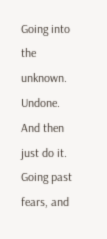Going into the unknown. Undone. And then just do it. Going past fears, and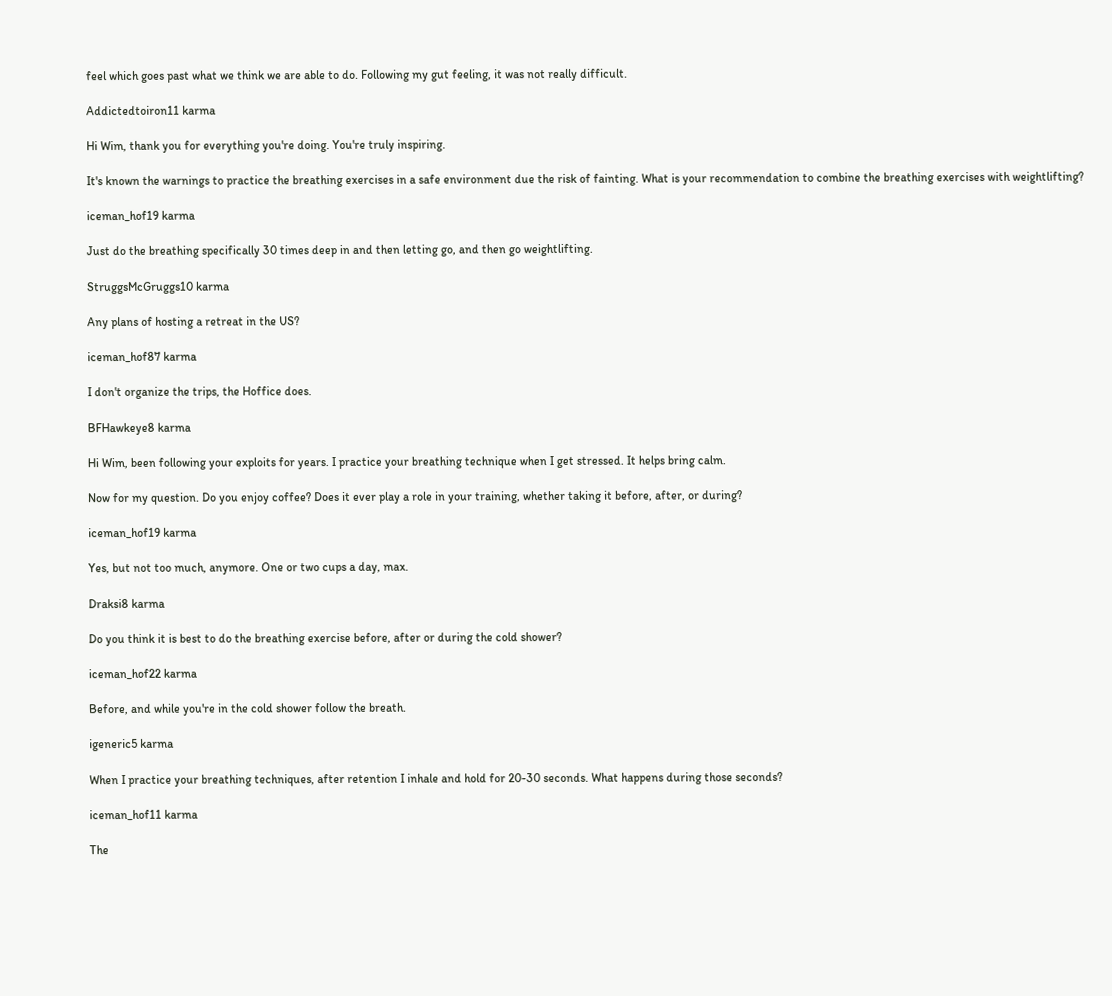feel which goes past what we think we are able to do. Following my gut feeling, it was not really difficult.

Addictedtoiron11 karma

Hi Wim, thank you for everything you're doing. You're truly inspiring.

It's known the warnings to practice the breathing exercises in a safe environment due the risk of fainting. What is your recommendation to combine the breathing exercises with weightlifting?

iceman_hof19 karma

Just do the breathing specifically 30 times deep in and then letting go, and then go weightlifting.

StruggsMcGruggs10 karma

Any plans of hosting a retreat in the US?

iceman_hof87 karma

I don't organize the trips, the Hoffice does.

BFHawkeye8 karma

Hi Wim, been following your exploits for years. I practice your breathing technique when I get stressed. It helps bring calm.

Now for my question. Do you enjoy coffee? Does it ever play a role in your training, whether taking it before, after, or during?

iceman_hof19 karma

Yes, but not too much, anymore. One or two cups a day, max.

Draksi8 karma

Do you think it is best to do the breathing exercise before, after or during the cold shower?

iceman_hof22 karma

Before, and while you're in the cold shower follow the breath.

igeneric5 karma

When I practice your breathing techniques, after retention I inhale and hold for 20-30 seconds. What happens during those seconds?

iceman_hof11 karma

The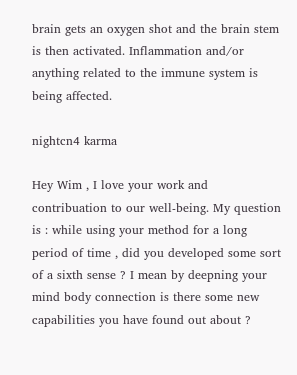brain gets an oxygen shot and the brain stem is then activated. Inflammation and/or anything related to the immune system is being affected.

nightcn4 karma

Hey Wim , I love your work and contribuation to our well-being. My question is : while using your method for a long period of time , did you developed some sort of a sixth sense ? I mean by deepning your mind body connection is there some new capabilities you have found out about ?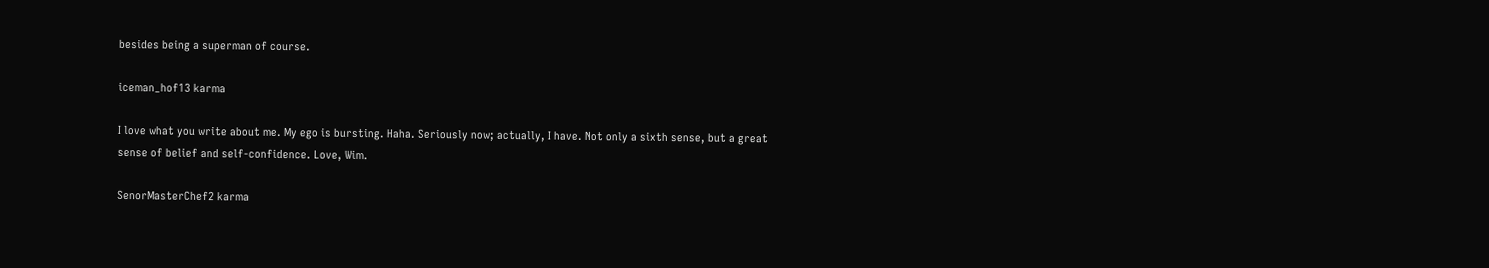besides being a superman of course.

iceman_hof13 karma

I love what you write about me. My ego is bursting. Haha. Seriously now; actually, I have. Not only a sixth sense, but a great sense of belief and self-confidence. Love, Wim.

SenorMasterChef2 karma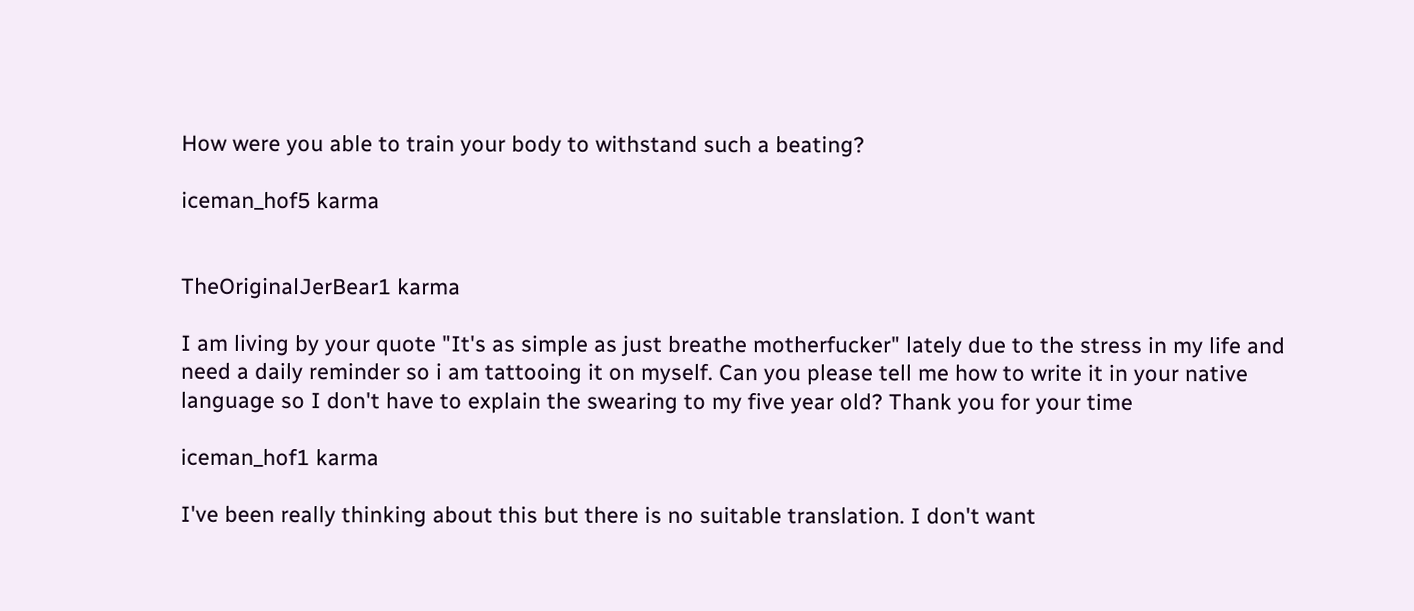How were you able to train your body to withstand such a beating?

iceman_hof5 karma


TheOriginalJerBear1 karma

I am living by your quote "It's as simple as just breathe motherfucker" lately due to the stress in my life and need a daily reminder so i am tattooing it on myself. Can you please tell me how to write it in your native language so I don't have to explain the swearing to my five year old? Thank you for your time

iceman_hof1 karma

I've been really thinking about this but there is no suitable translation. I don't want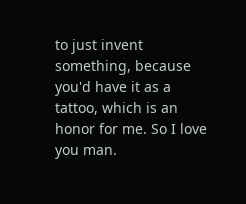to just invent something, because you'd have it as a tattoo, which is an honor for me. So I love you man.